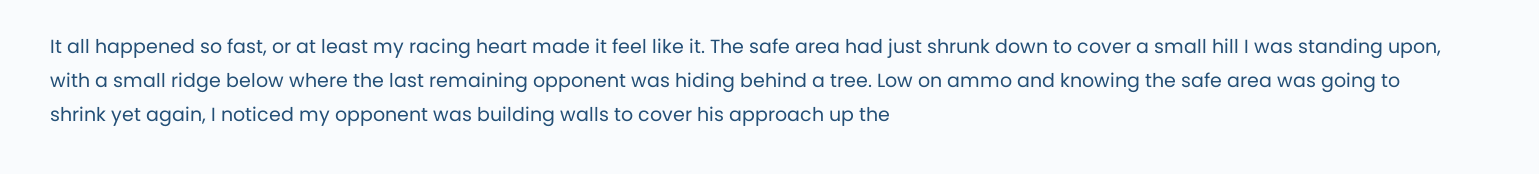It all happened so fast, or at least my racing heart made it feel like it. The safe area had just shrunk down to cover a small hill I was standing upon, with a small ridge below where the last remaining opponent was hiding behind a tree. Low on ammo and knowing the safe area was going to shrink yet again, I noticed my opponent was building walls to cover his approach up the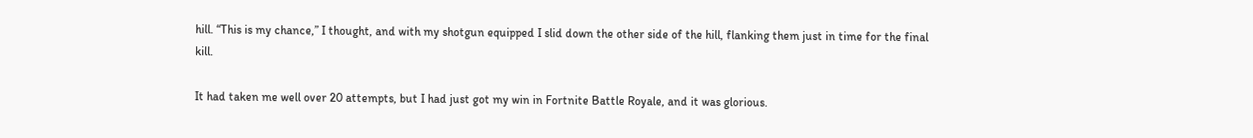hill. “This is my chance,” I thought, and with my shotgun equipped I slid down the other side of the hill, flanking them just in time for the final kill.

It had taken me well over 20 attempts, but I had just got my win in Fortnite Battle Royale, and it was glorious.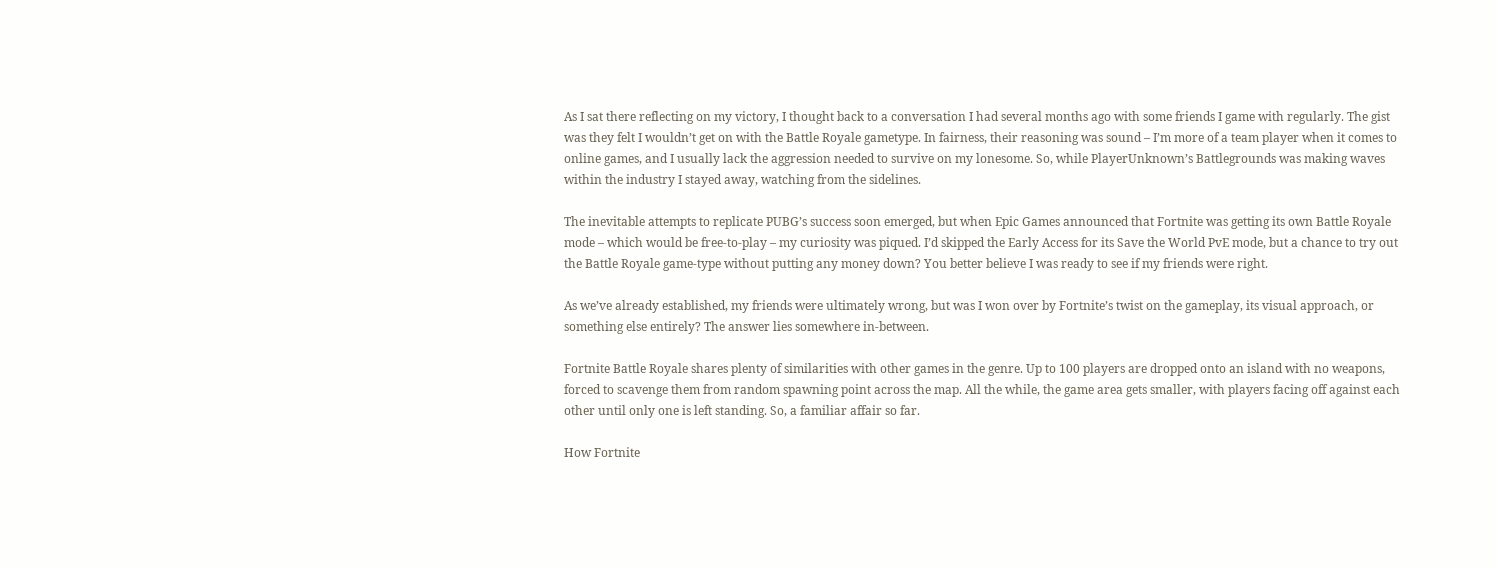As I sat there reflecting on my victory, I thought back to a conversation I had several months ago with some friends I game with regularly. The gist was they felt I wouldn’t get on with the Battle Royale gametype. In fairness, their reasoning was sound – I’m more of a team player when it comes to online games, and I usually lack the aggression needed to survive on my lonesome. So, while PlayerUnknown’s Battlegrounds was making waves within the industry I stayed away, watching from the sidelines.

The inevitable attempts to replicate PUBG’s success soon emerged, but when Epic Games announced that Fortnite was getting its own Battle Royale mode – which would be free-to-play – my curiosity was piqued. I’d skipped the Early Access for its Save the World PvE mode, but a chance to try out the Battle Royale game-type without putting any money down? You better believe I was ready to see if my friends were right.

As we’ve already established, my friends were ultimately wrong, but was I won over by Fortnite’s twist on the gameplay, its visual approach, or something else entirely? The answer lies somewhere in-between.

Fortnite Battle Royale shares plenty of similarities with other games in the genre. Up to 100 players are dropped onto an island with no weapons, forced to scavenge them from random spawning point across the map. All the while, the game area gets smaller, with players facing off against each other until only one is left standing. So, a familiar affair so far.

How Fortnite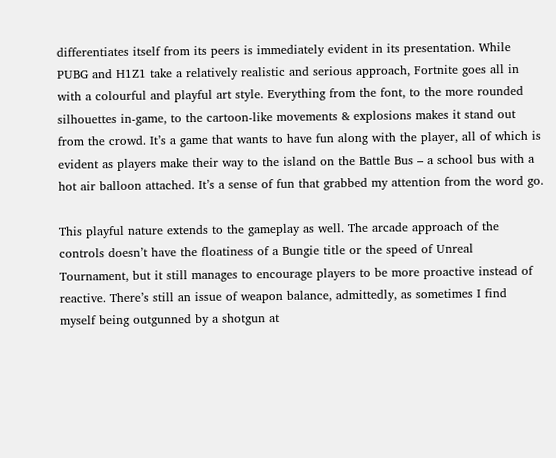differentiates itself from its peers is immediately evident in its presentation. While PUBG and H1Z1 take a relatively realistic and serious approach, Fortnite goes all in with a colourful and playful art style. Everything from the font, to the more rounded silhouettes in-game, to the cartoon-like movements & explosions makes it stand out from the crowd. It’s a game that wants to have fun along with the player, all of which is evident as players make their way to the island on the Battle Bus – a school bus with a hot air balloon attached. It’s a sense of fun that grabbed my attention from the word go.

This playful nature extends to the gameplay as well. The arcade approach of the controls doesn’t have the floatiness of a Bungie title or the speed of Unreal Tournament, but it still manages to encourage players to be more proactive instead of reactive. There’s still an issue of weapon balance, admittedly, as sometimes I find myself being outgunned by a shotgun at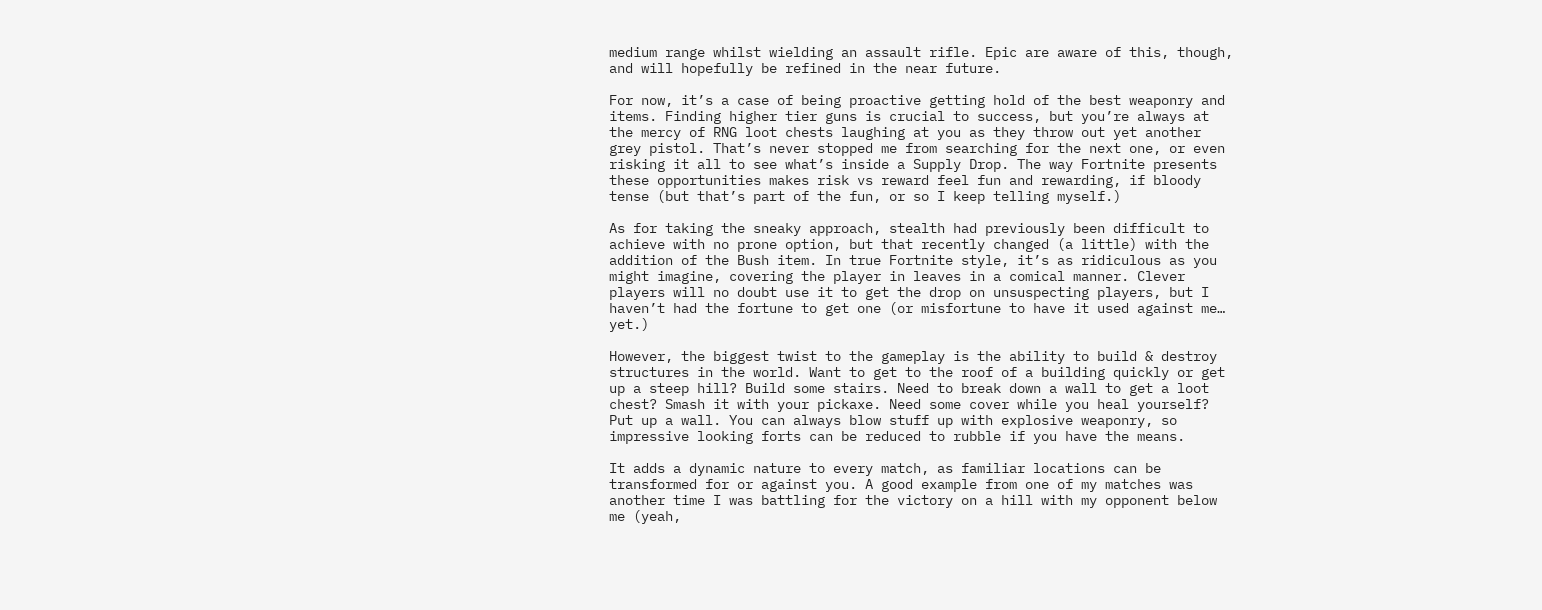medium range whilst wielding an assault rifle. Epic are aware of this, though, and will hopefully be refined in the near future.

For now, it’s a case of being proactive getting hold of the best weaponry and items. Finding higher tier guns is crucial to success, but you’re always at the mercy of RNG loot chests laughing at you as they throw out yet another grey pistol. That’s never stopped me from searching for the next one, or even risking it all to see what’s inside a Supply Drop. The way Fortnite presents these opportunities makes risk vs reward feel fun and rewarding, if bloody tense (but that’s part of the fun, or so I keep telling myself.)

As for taking the sneaky approach, stealth had previously been difficult to achieve with no prone option, but that recently changed (a little) with the addition of the Bush item. In true Fortnite style, it’s as ridiculous as you might imagine, covering the player in leaves in a comical manner. Clever players will no doubt use it to get the drop on unsuspecting players, but I haven’t had the fortune to get one (or misfortune to have it used against me… yet.)

However, the biggest twist to the gameplay is the ability to build & destroy structures in the world. Want to get to the roof of a building quickly or get up a steep hill? Build some stairs. Need to break down a wall to get a loot chest? Smash it with your pickaxe. Need some cover while you heal yourself? Put up a wall. You can always blow stuff up with explosive weaponry, so impressive looking forts can be reduced to rubble if you have the means.

It adds a dynamic nature to every match, as familiar locations can be transformed for or against you. A good example from one of my matches was another time I was battling for the victory on a hill with my opponent below me (yeah,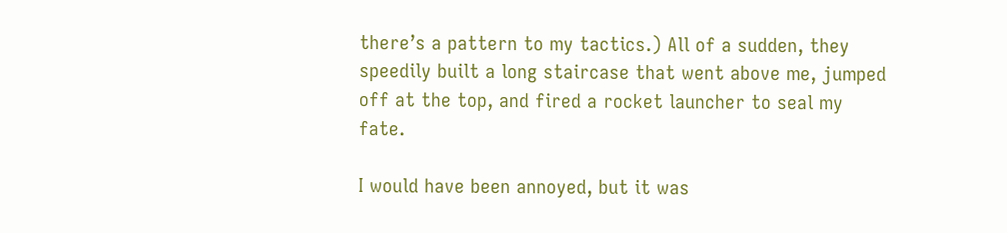there’s a pattern to my tactics.) All of a sudden, they speedily built a long staircase that went above me, jumped off at the top, and fired a rocket launcher to seal my fate.

I would have been annoyed, but it was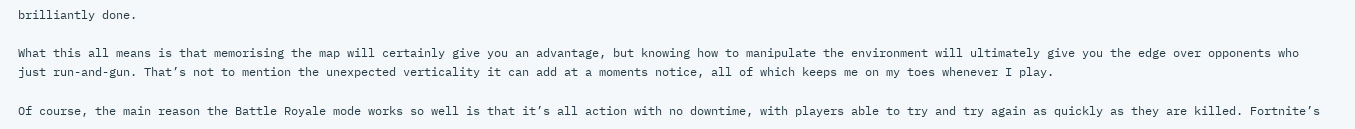brilliantly done.

What this all means is that memorising the map will certainly give you an advantage, but knowing how to manipulate the environment will ultimately give you the edge over opponents who just run-and-gun. That’s not to mention the unexpected verticality it can add at a moments notice, all of which keeps me on my toes whenever I play.

Of course, the main reason the Battle Royale mode works so well is that it’s all action with no downtime, with players able to try and try again as quickly as they are killed. Fortnite’s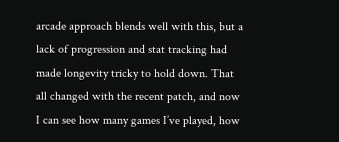arcade approach blends well with this, but a lack of progression and stat tracking had made longevity tricky to hold down. That all changed with the recent patch, and now I can see how many games I’ve played, how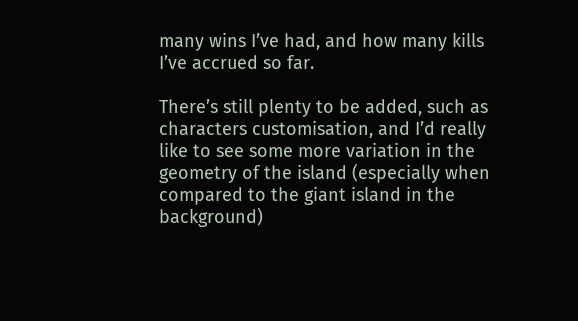many wins I’ve had, and how many kills I’ve accrued so far.

There’s still plenty to be added, such as characters customisation, and I’d really like to see some more variation in the geometry of the island (especially when compared to the giant island in the background)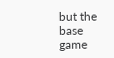but the base game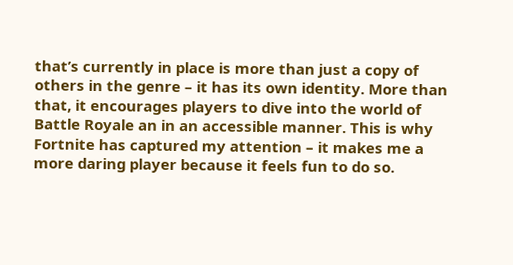that’s currently in place is more than just a copy of others in the genre – it has its own identity. More than that, it encourages players to dive into the world of Battle Royale an in an accessible manner. This is why Fortnite has captured my attention – it makes me a more daring player because it feels fun to do so.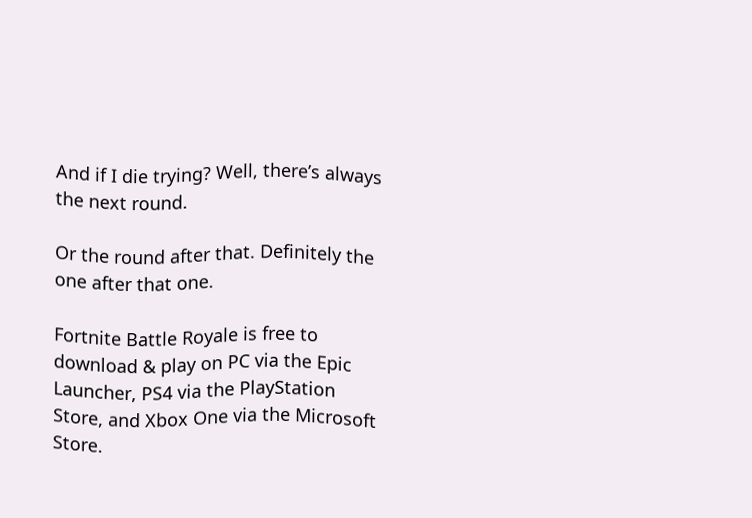And if I die trying? Well, there’s always the next round.

Or the round after that. Definitely the one after that one.

Fortnite Battle Royale is free to download & play on PC via the Epic Launcher, PS4 via the PlayStation Store, and Xbox One via the Microsoft Store.